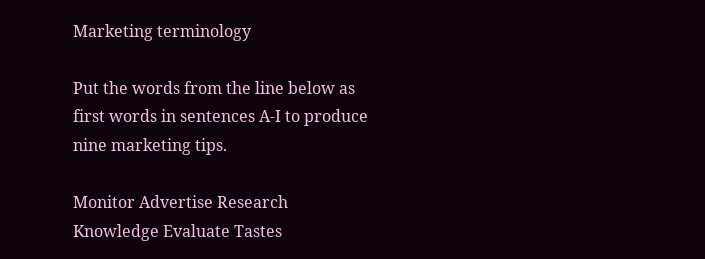Marketing terminology

Put the words from the line below as first words in sentences A-I to produce nine marketing tips.

Monitor Advertise Research Knowledge Evaluate Tastes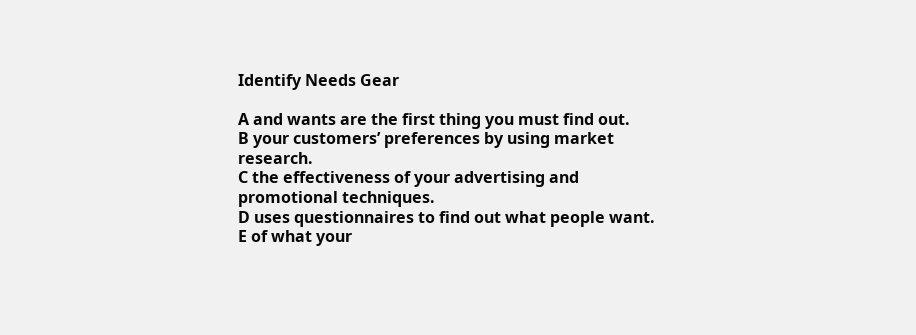Identify Needs Gear

A and wants are the first thing you must find out.
B your customers’ preferences by using market research.
C the effectiveness of your advertising and promotional techniques.
D uses questionnaires to find out what people want.
E of what your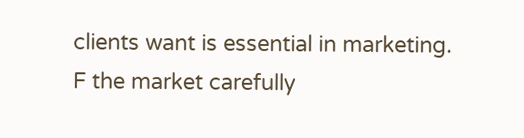clients want is essential in marketing.
F the market carefully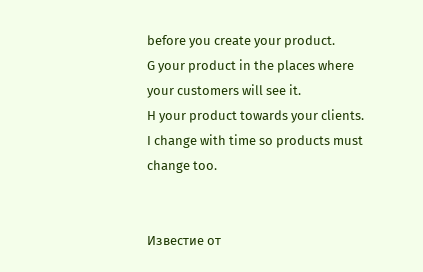before you create your product.
G your product in the places where your customers will see it.
H your product towards your clients.
I change with time so products must change too.


Известие от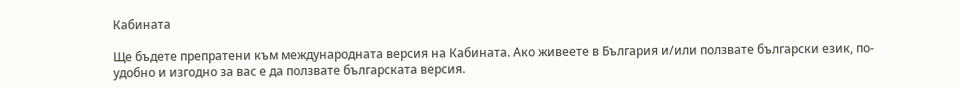Кабината

Ще бъдете препратени към международната версия на Кабината. Ако живеете в България и/или ползвате български език, по-удобно и изгодно за вас е да ползвате българската версия.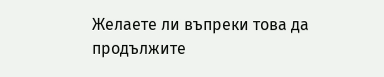Желаете ли въпреки това да продължите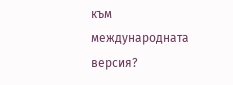към международната версия?